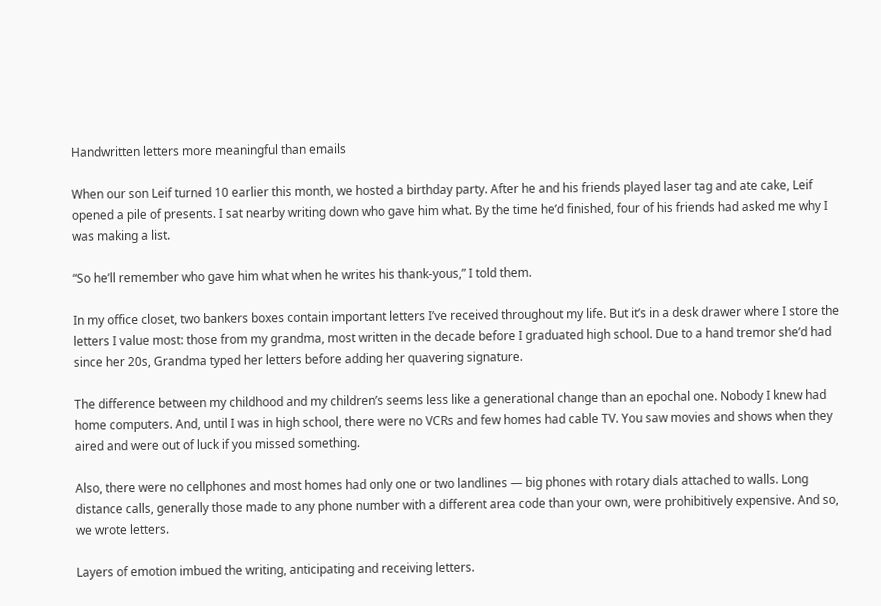Handwritten letters more meaningful than emails

When our son Leif turned 10 earlier this month, we hosted a birthday party. After he and his friends played laser tag and ate cake, Leif opened a pile of presents. I sat nearby writing down who gave him what. By the time he’d finished, four of his friends had asked me why I was making a list.

“So he’ll remember who gave him what when he writes his thank-yous,” I told them.

In my office closet, two bankers boxes contain important letters I’ve received throughout my life. But it’s in a desk drawer where I store the letters I value most: those from my grandma, most written in the decade before I graduated high school. Due to a hand tremor she’d had since her 20s, Grandma typed her letters before adding her quavering signature.

The difference between my childhood and my children’s seems less like a generational change than an epochal one. Nobody I knew had home computers. And, until I was in high school, there were no VCRs and few homes had cable TV. You saw movies and shows when they aired and were out of luck if you missed something.

Also, there were no cellphones and most homes had only one or two landlines — big phones with rotary dials attached to walls. Long distance calls, generally those made to any phone number with a different area code than your own, were prohibitively expensive. And so, we wrote letters.

Layers of emotion imbued the writing, anticipating and receiving letters.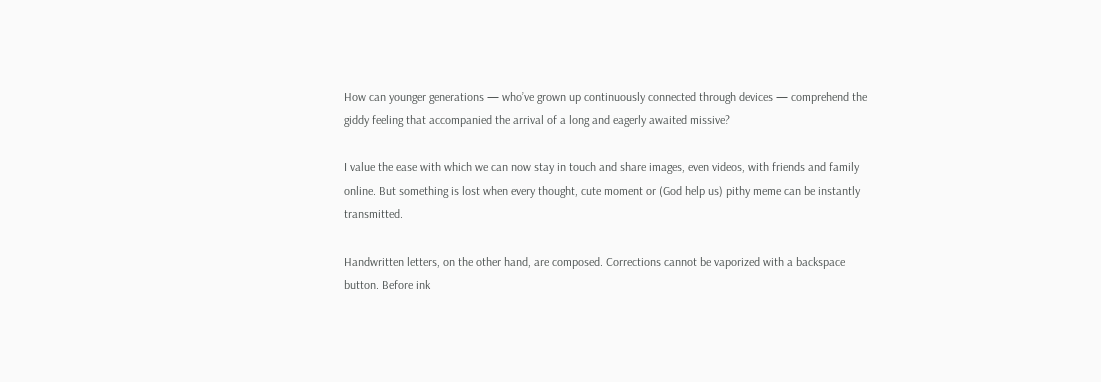How can younger generations — who’ve grown up continuously connected through devices — comprehend the giddy feeling that accompanied the arrival of a long and eagerly awaited missive?

I value the ease with which we can now stay in touch and share images, even videos, with friends and family online. But something is lost when every thought, cute moment or (God help us) pithy meme can be instantly transmitted.

Handwritten letters, on the other hand, are composed. Corrections cannot be vaporized with a backspace button. Before ink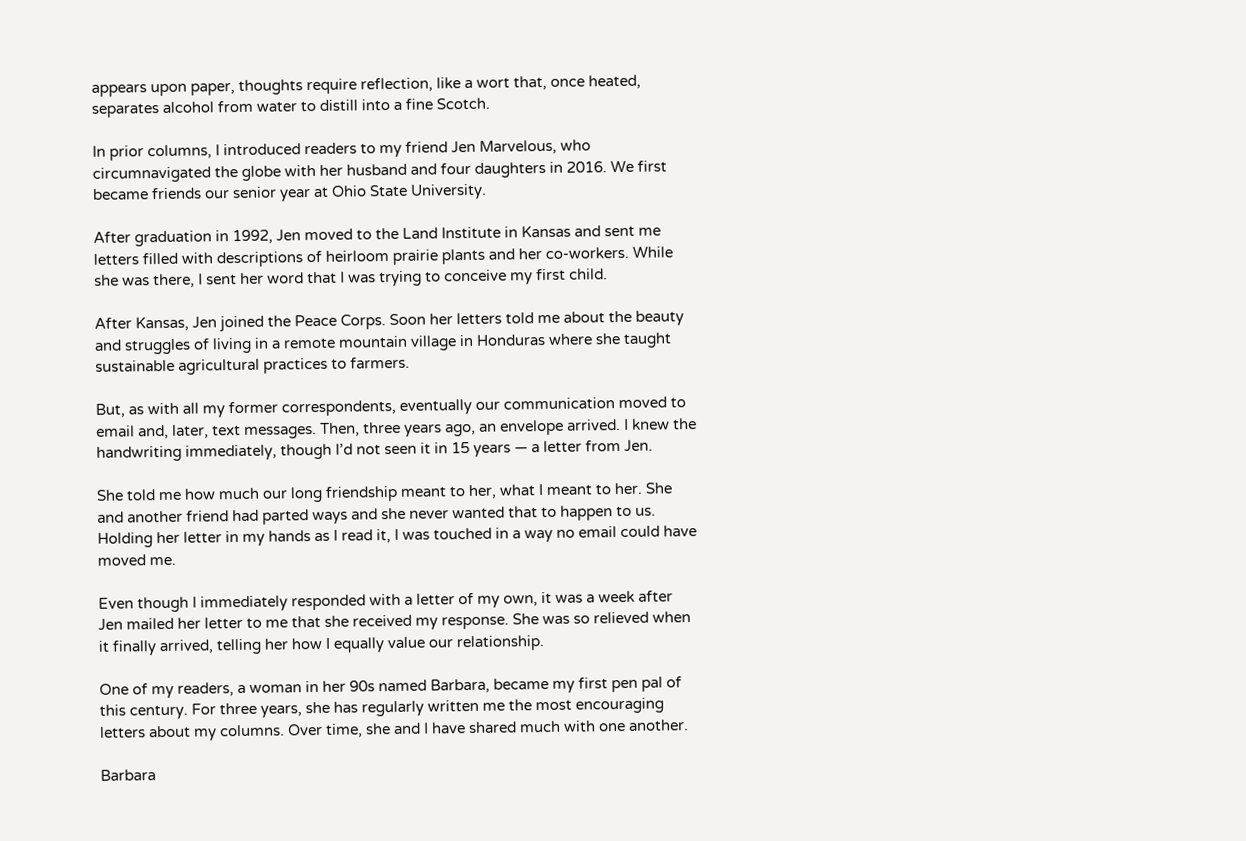appears upon paper, thoughts require reflection, like a wort that, once heated, separates alcohol from water to distill into a fine Scotch.

In prior columns, I introduced readers to my friend Jen Marvelous, who circumnavigated the globe with her husband and four daughters in 2016. We first became friends our senior year at Ohio State University.

After graduation in 1992, Jen moved to the Land Institute in Kansas and sent me letters filled with descriptions of heirloom prairie plants and her co-workers. While she was there, I sent her word that I was trying to conceive my first child.

After Kansas, Jen joined the Peace Corps. Soon her letters told me about the beauty and struggles of living in a remote mountain village in Honduras where she taught sustainable agricultural practices to farmers.

But, as with all my former correspondents, eventually our communication moved to email and, later, text messages. Then, three years ago, an envelope arrived. I knew the handwriting immediately, though I’d not seen it in 15 years — a letter from Jen.

She told me how much our long friendship meant to her, what I meant to her. She and another friend had parted ways and she never wanted that to happen to us. Holding her letter in my hands as I read it, I was touched in a way no email could have moved me.

Even though I immediately responded with a letter of my own, it was a week after Jen mailed her letter to me that she received my response. She was so relieved when it finally arrived, telling her how I equally value our relationship.

One of my readers, a woman in her 90s named Barbara, became my first pen pal of this century. For three years, she has regularly written me the most encouraging letters about my columns. Over time, she and I have shared much with one another.

Barbara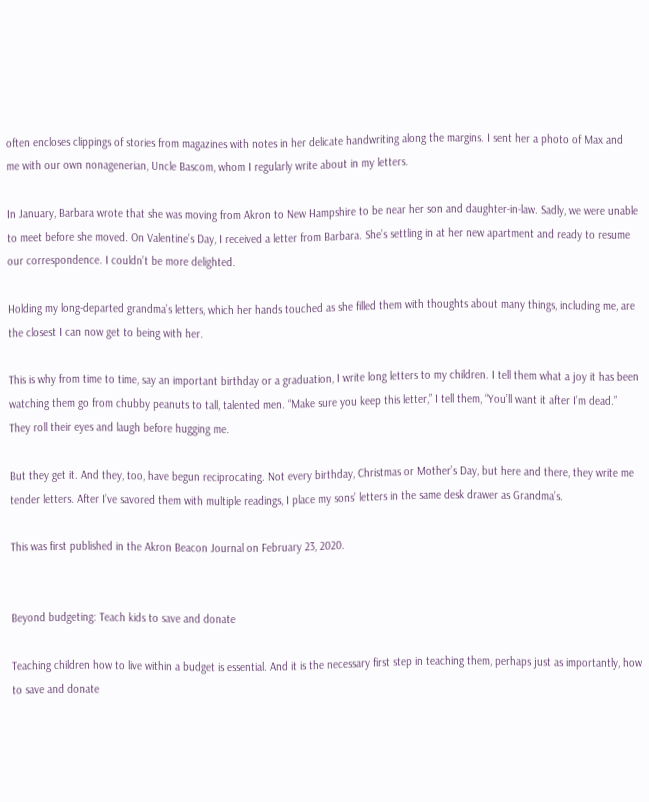often encloses clippings of stories from magazines with notes in her delicate handwriting along the margins. I sent her a photo of Max and me with our own nonagenerian, Uncle Bascom, whom I regularly write about in my letters.

In January, Barbara wrote that she was moving from Akron to New Hampshire to be near her son and daughter-in-law. Sadly, we were unable to meet before she moved. On Valentine’s Day, I received a letter from Barbara. She’s settling in at her new apartment and ready to resume our correspondence. I couldn’t be more delighted.

Holding my long-departed grandma’s letters, which her hands touched as she filled them with thoughts about many things, including me, are the closest I can now get to being with her.

This is why from time to time, say an important birthday or a graduation, I write long letters to my children. I tell them what a joy it has been watching them go from chubby peanuts to tall, talented men. “Make sure you keep this letter,” I tell them, “You’ll want it after I’m dead.” They roll their eyes and laugh before hugging me.

But they get it. And they, too, have begun reciprocating. Not every birthday, Christmas or Mother’s Day, but here and there, they write me tender letters. After I’ve savored them with multiple readings, I place my sons’ letters in the same desk drawer as Grandma’s.

This was first published in the Akron Beacon Journal on February 23, 2020.


Beyond budgeting: Teach kids to save and donate

Teaching children how to live within a budget is essential. And it is the necessary first step in teaching them, perhaps just as importantly, how to save and donate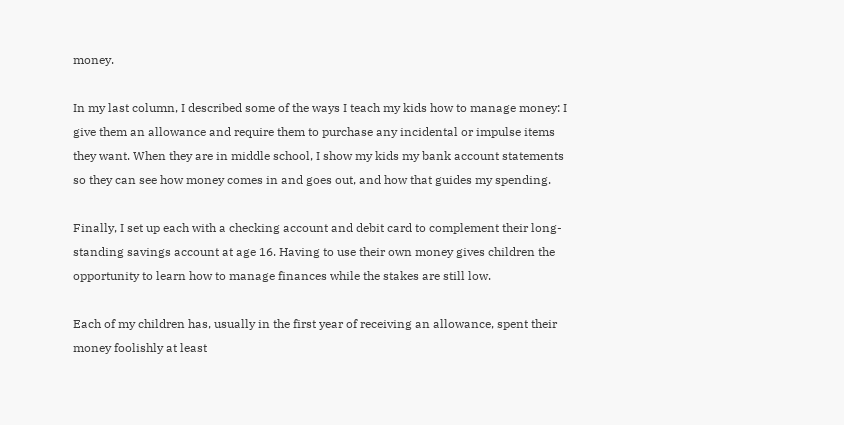money.

In my last column, I described some of the ways I teach my kids how to manage money: I give them an allowance and require them to purchase any incidental or impulse items they want. When they are in middle school, I show my kids my bank account statements so they can see how money comes in and goes out, and how that guides my spending.

Finally, I set up each with a checking account and debit card to complement their long-standing savings account at age 16. Having to use their own money gives children the opportunity to learn how to manage finances while the stakes are still low.

Each of my children has, usually in the first year of receiving an allowance, spent their money foolishly at least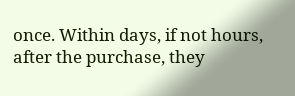once. Within days, if not hours, after the purchase, they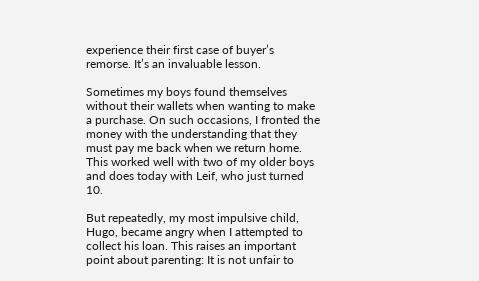experience their first case of buyer’s remorse. It’s an invaluable lesson.

Sometimes my boys found themselves without their wallets when wanting to make a purchase. On such occasions, I fronted the money with the understanding that they must pay me back when we return home. This worked well with two of my older boys and does today with Leif, who just turned 10.

But repeatedly, my most impulsive child, Hugo, became angry when I attempted to collect his loan. This raises an important point about parenting: It is not unfair to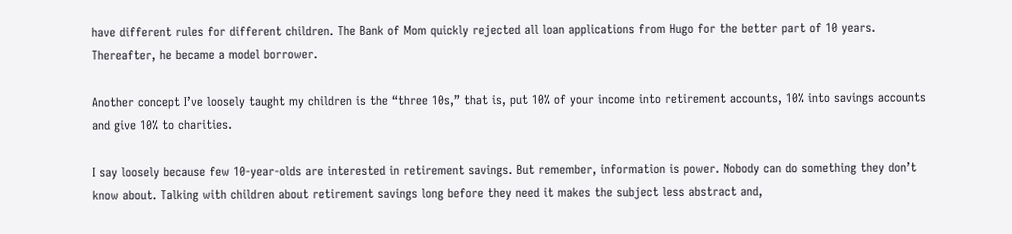have different rules for different children. The Bank of Mom quickly rejected all loan applications from Hugo for the better part of 10 years. Thereafter, he became a model borrower.

Another concept I’ve loosely taught my children is the “three 10s,” that is, put 10% of your income into retirement accounts, 10% into savings accounts and give 10% to charities.

I say loosely because few 10-year-olds are interested in retirement savings. But remember, information is power. Nobody can do something they don’t know about. Talking with children about retirement savings long before they need it makes the subject less abstract and,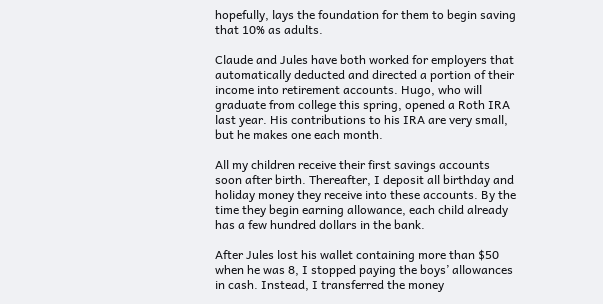hopefully, lays the foundation for them to begin saving that 10% as adults.

Claude and Jules have both worked for employers that automatically deducted and directed a portion of their income into retirement accounts. Hugo, who will graduate from college this spring, opened a Roth IRA last year. His contributions to his IRA are very small, but he makes one each month.

All my children receive their first savings accounts soon after birth. Thereafter, I deposit all birthday and holiday money they receive into these accounts. By the time they begin earning allowance, each child already has a few hundred dollars in the bank.

After Jules lost his wallet containing more than $50 when he was 8, I stopped paying the boys’ allowances in cash. Instead, I transferred the money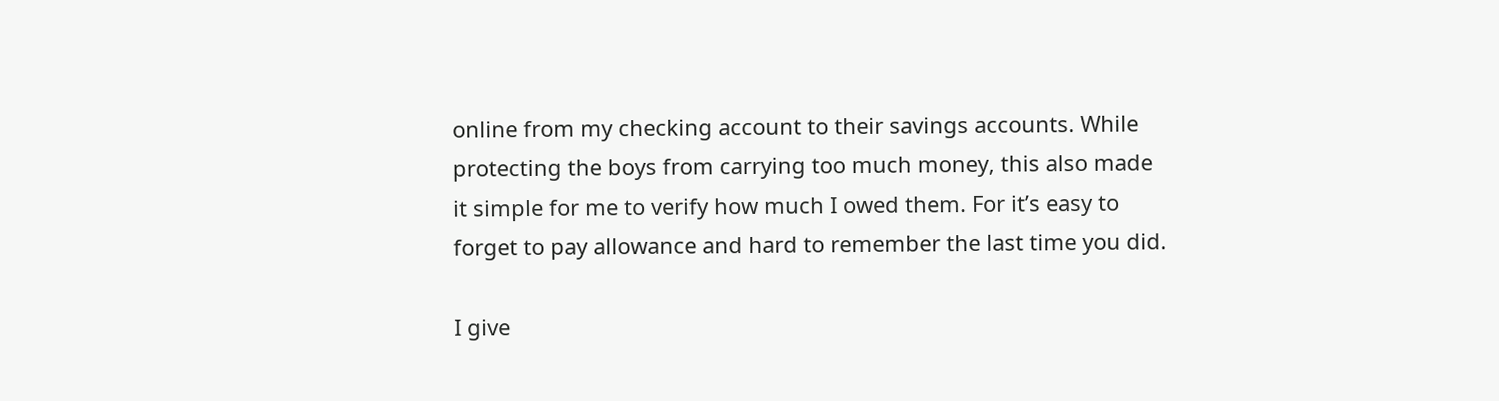online from my checking account to their savings accounts. While protecting the boys from carrying too much money, this also made it simple for me to verify how much I owed them. For it’s easy to forget to pay allowance and hard to remember the last time you did.

I give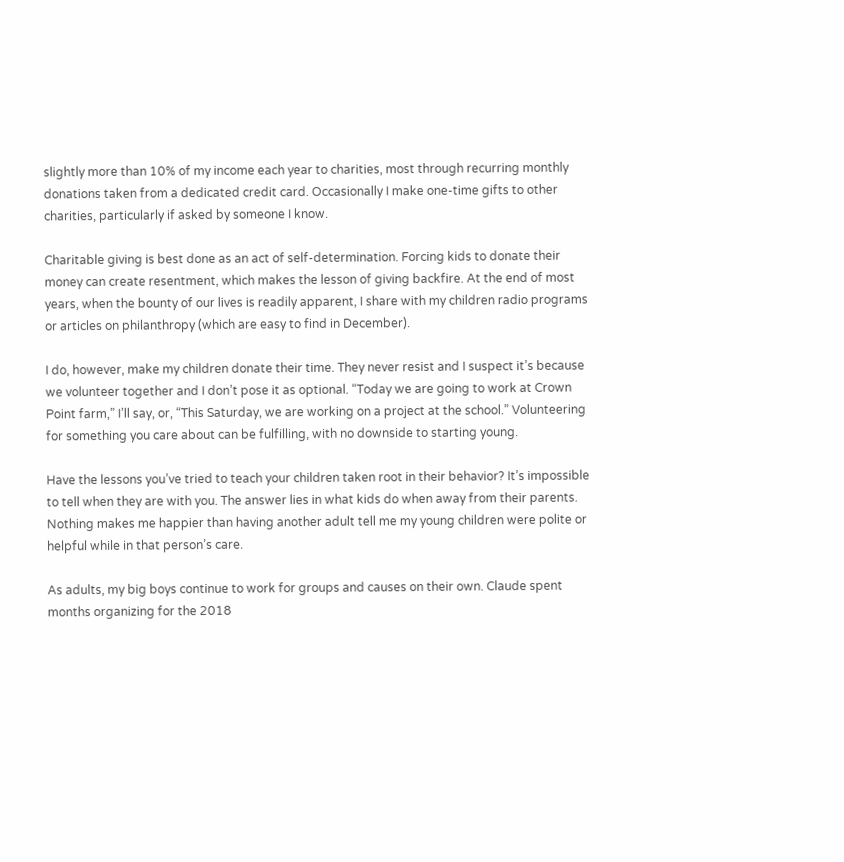slightly more than 10% of my income each year to charities, most through recurring monthly donations taken from a dedicated credit card. Occasionally I make one-time gifts to other charities, particularly if asked by someone I know.

Charitable giving is best done as an act of self-determination. Forcing kids to donate their money can create resentment, which makes the lesson of giving backfire. At the end of most years, when the bounty of our lives is readily apparent, I share with my children radio programs or articles on philanthropy (which are easy to find in December).

I do, however, make my children donate their time. They never resist and I suspect it’s because we volunteer together and I don’t pose it as optional. “Today we are going to work at Crown Point farm,” I’ll say, or, “This Saturday, we are working on a project at the school.” Volunteering for something you care about can be fulfilling, with no downside to starting young.

Have the lessons you’ve tried to teach your children taken root in their behavior? It’s impossible to tell when they are with you. The answer lies in what kids do when away from their parents. Nothing makes me happier than having another adult tell me my young children were polite or helpful while in that person’s care.

As adults, my big boys continue to work for groups and causes on their own. Claude spent months organizing for the 2018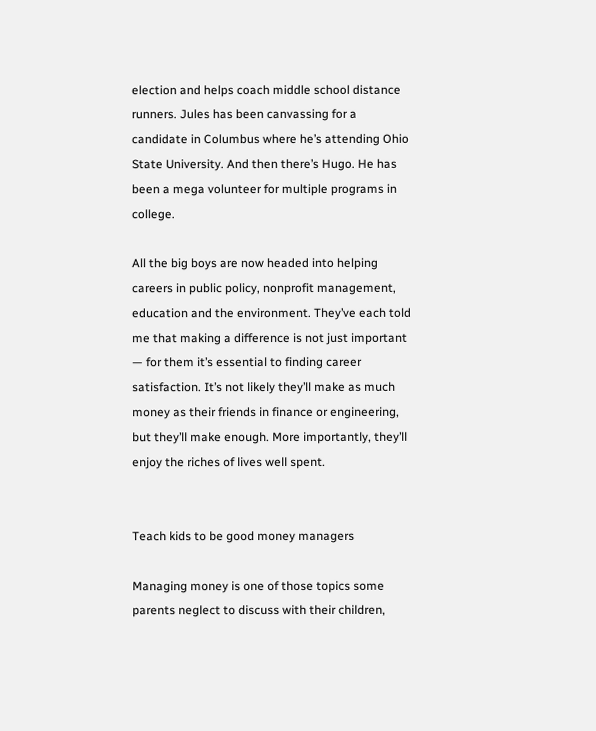election and helps coach middle school distance runners. Jules has been canvassing for a candidate in Columbus where he’s attending Ohio State University. And then there’s Hugo. He has been a mega volunteer for multiple programs in college.

All the big boys are now headed into helping careers in public policy, nonprofit management, education and the environment. They’ve each told me that making a difference is not just important — for them it’s essential to finding career satisfaction. It’s not likely they’ll make as much money as their friends in finance or engineering, but they’ll make enough. More importantly, they’ll enjoy the riches of lives well spent.


Teach kids to be good money managers

Managing money is one of those topics some parents neglect to discuss with their children,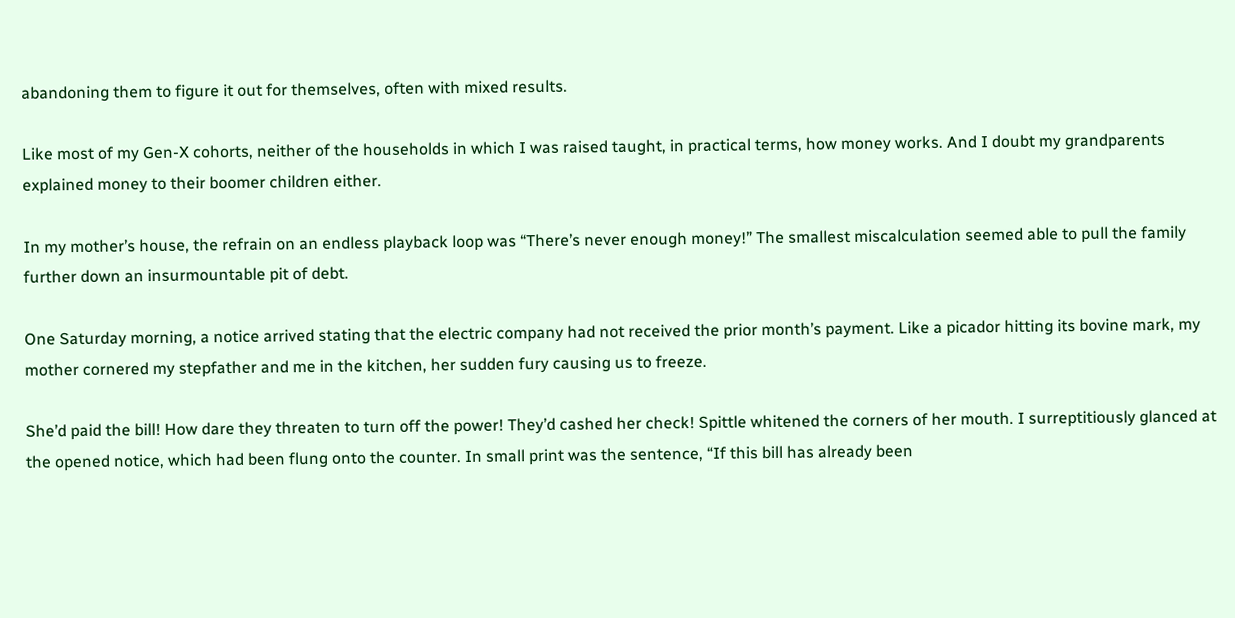abandoning them to figure it out for themselves, often with mixed results.

Like most of my Gen-X cohorts, neither of the households in which I was raised taught, in practical terms, how money works. And I doubt my grandparents explained money to their boomer children either.

In my mother’s house, the refrain on an endless playback loop was “There’s never enough money!” The smallest miscalculation seemed able to pull the family further down an insurmountable pit of debt.

One Saturday morning, a notice arrived stating that the electric company had not received the prior month’s payment. Like a picador hitting its bovine mark, my mother cornered my stepfather and me in the kitchen, her sudden fury causing us to freeze.

She’d paid the bill! How dare they threaten to turn off the power! They’d cashed her check! Spittle whitened the corners of her mouth. I surreptitiously glanced at the opened notice, which had been flung onto the counter. In small print was the sentence, “If this bill has already been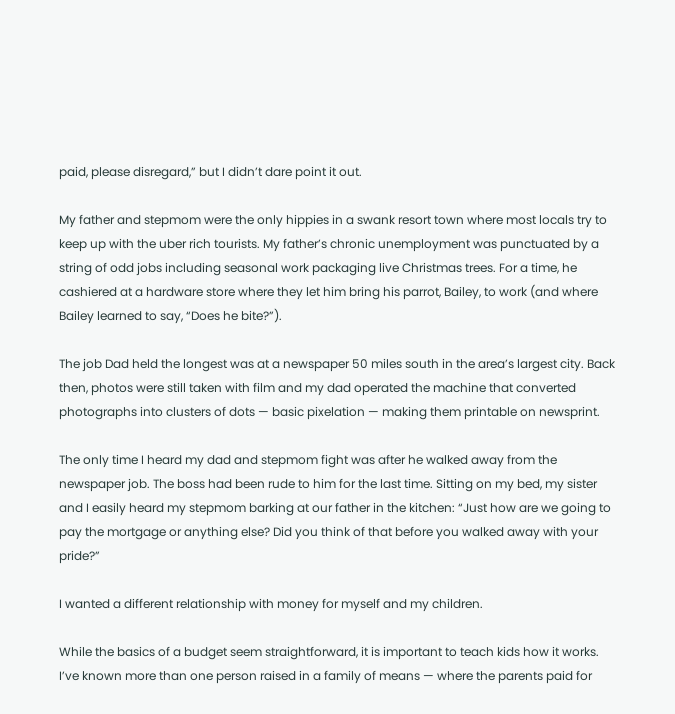paid, please disregard,” but I didn’t dare point it out.

My father and stepmom were the only hippies in a swank resort town where most locals try to keep up with the uber rich tourists. My father’s chronic unemployment was punctuated by a string of odd jobs including seasonal work packaging live Christmas trees. For a time, he cashiered at a hardware store where they let him bring his parrot, Bailey, to work (and where Bailey learned to say, “Does he bite?”).

The job Dad held the longest was at a newspaper 50 miles south in the area’s largest city. Back then, photos were still taken with film and my dad operated the machine that converted photographs into clusters of dots — basic pixelation — making them printable on newsprint.

The only time I heard my dad and stepmom fight was after he walked away from the newspaper job. The boss had been rude to him for the last time. Sitting on my bed, my sister and I easily heard my stepmom barking at our father in the kitchen: “Just how are we going to pay the mortgage or anything else? Did you think of that before you walked away with your pride?”

I wanted a different relationship with money for myself and my children.

While the basics of a budget seem straightforward, it is important to teach kids how it works. I’ve known more than one person raised in a family of means — where the parents paid for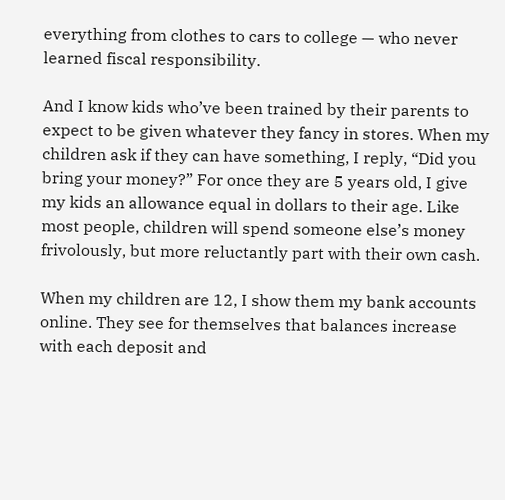everything from clothes to cars to college — who never learned fiscal responsibility.

And I know kids who’ve been trained by their parents to expect to be given whatever they fancy in stores. When my children ask if they can have something, I reply, “Did you bring your money?” For once they are 5 years old, I give my kids an allowance equal in dollars to their age. Like most people, children will spend someone else’s money frivolously, but more reluctantly part with their own cash.

When my children are 12, I show them my bank accounts online. They see for themselves that balances increase with each deposit and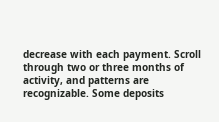decrease with each payment. Scroll through two or three months of activity, and patterns are recognizable. Some deposits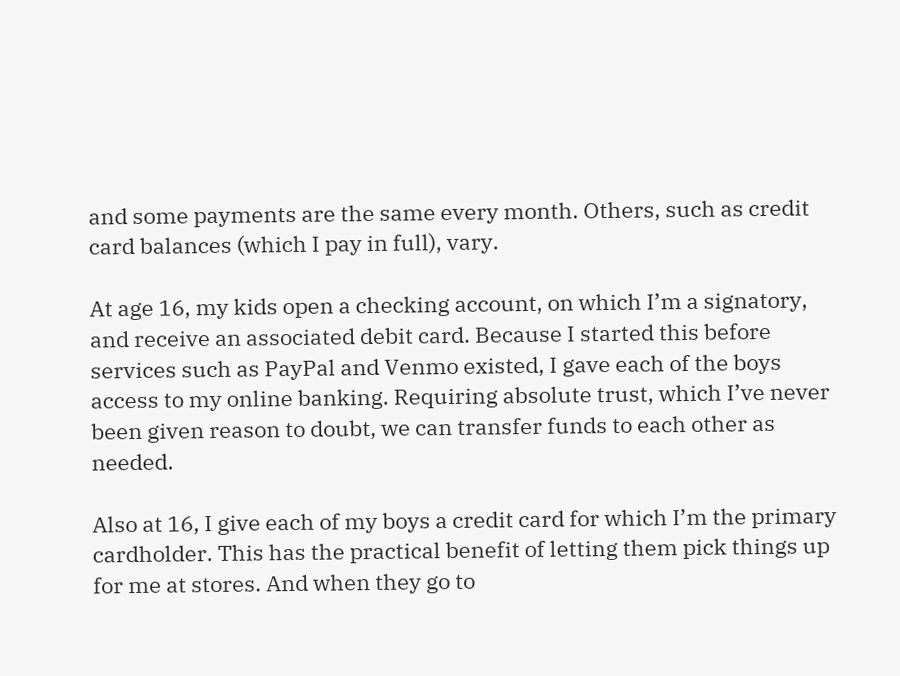and some payments are the same every month. Others, such as credit card balances (which I pay in full), vary.

At age 16, my kids open a checking account, on which I’m a signatory, and receive an associated debit card. Because I started this before services such as PayPal and Venmo existed, I gave each of the boys access to my online banking. Requiring absolute trust, which I’ve never been given reason to doubt, we can transfer funds to each other as needed.

Also at 16, I give each of my boys a credit card for which I’m the primary cardholder. This has the practical benefit of letting them pick things up for me at stores. And when they go to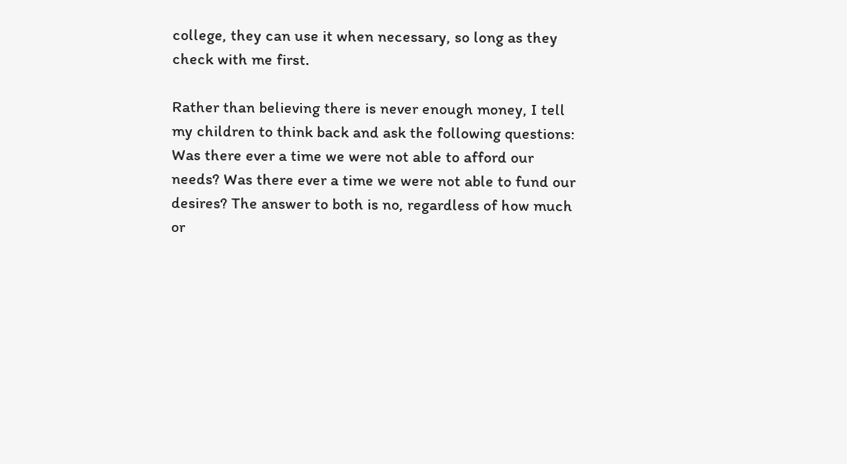college, they can use it when necessary, so long as they check with me first.

Rather than believing there is never enough money, I tell my children to think back and ask the following questions: Was there ever a time we were not able to afford our needs? Was there ever a time we were not able to fund our desires? The answer to both is no, regardless of how much or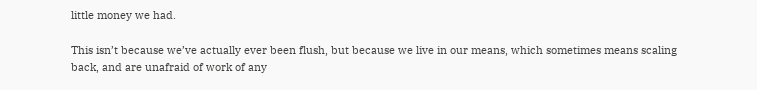little money we had.

This isn’t because we’ve actually ever been flush, but because we live in our means, which sometimes means scaling back, and are unafraid of work of any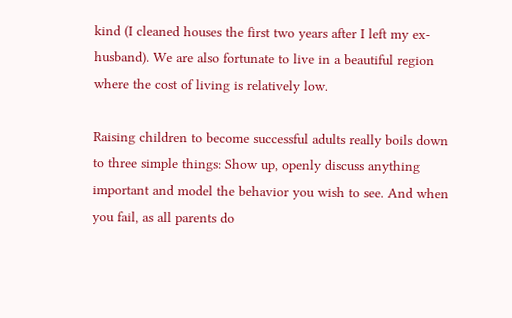kind (I cleaned houses the first two years after I left my ex-husband). We are also fortunate to live in a beautiful region where the cost of living is relatively low.

Raising children to become successful adults really boils down to three simple things: Show up, openly discuss anything important and model the behavior you wish to see. And when you fail, as all parents do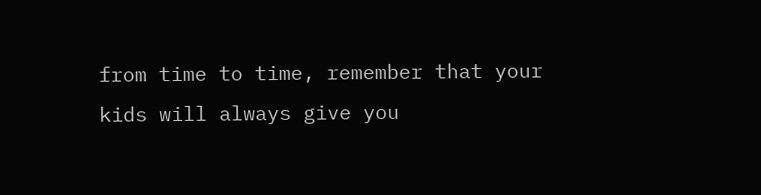from time to time, remember that your kids will always give you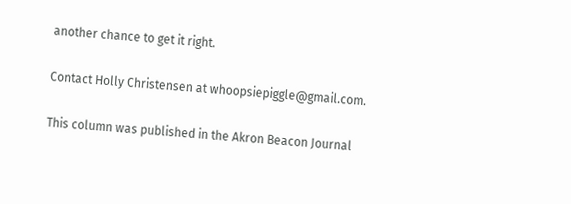another chance to get it right.

Contact Holly Christensen at whoopsiepiggle@gmail.com.

This column was published in the Akron Beacon Journal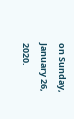on Sunday, January 26, 2020.